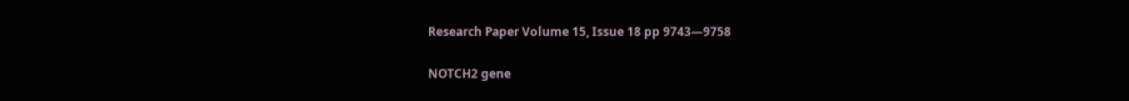Research Paper Volume 15, Issue 18 pp 9743—9758

NOTCH2 gene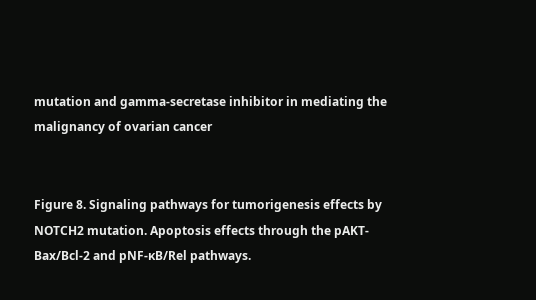mutation and gamma-secretase inhibitor in mediating the malignancy of ovarian cancer


Figure 8. Signaling pathways for tumorigenesis effects by NOTCH2 mutation. Apoptosis effects through the pAKT-Bax/Bcl-2 and pNF-κB/Rel pathways.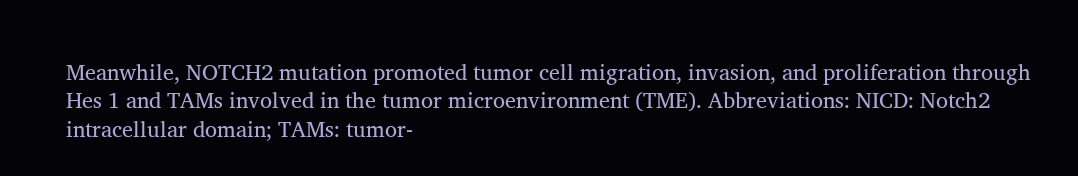Meanwhile, NOTCH2 mutation promoted tumor cell migration, invasion, and proliferation through Hes 1 and TAMs involved in the tumor microenvironment (TME). Abbreviations: NICD: Notch2 intracellular domain; TAMs: tumor-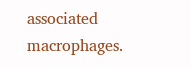associated macrophages.